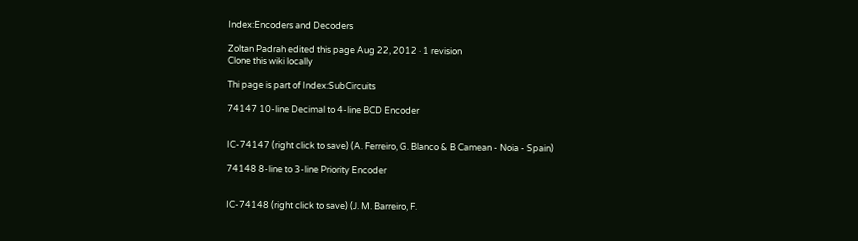Index:Encoders and Decoders

Zoltan Padrah edited this page Aug 22, 2012 · 1 revision
Clone this wiki locally

Thi page is part of Index:SubCircuits

74147 10-line Decimal to 4-line BCD Encoder


IC-74147 (right click to save) (A. Ferreiro, G. Blanco & B Camean - Noia - Spain)

74148 8-line to 3-line Priority Encoder


IC-74148 (right click to save) (J. M. Barreiro, F.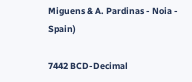Miguens & A. Pardinas - Noia - Spain)

7442 BCD-Decimal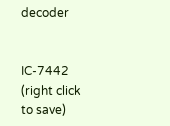decoder


IC-7442 (right click to save)